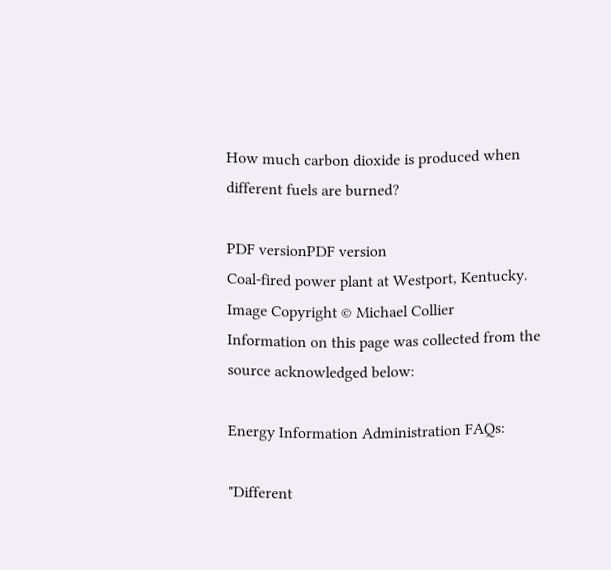How much carbon dioxide is produced when different fuels are burned?

PDF versionPDF version
Coal-fired power plant at Westport, Kentucky. Image Copyright © Michael Collier
Information on this page was collected from the source acknowledged below:

Energy Information Administration FAQs:

"Different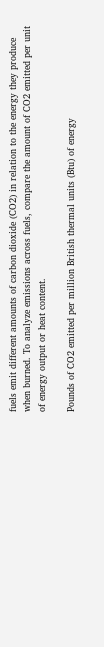fuels emit different amounts of carbon dioxide (CO2) in relation to the energy they produce when burned. To analyze emissions across fuels, compare the amount of CO2 emitted per unit of energy output or heat content.

Pounds of CO2 emitted per million British thermal units (Btu) of energy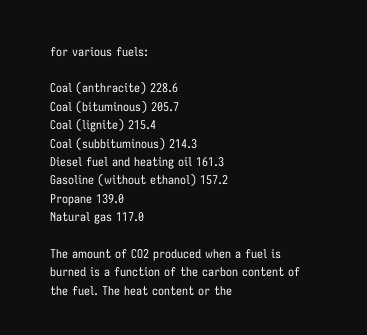for various fuels:

Coal (anthracite) 228.6
Coal (bituminous) 205.7
Coal (lignite) 215.4
Coal (subbituminous) 214.3
Diesel fuel and heating oil 161.3
Gasoline (without ethanol) 157.2
Propane 139.0
Natural gas 117.0

The amount of CO2 produced when a fuel is burned is a function of the carbon content of the fuel. The heat content or the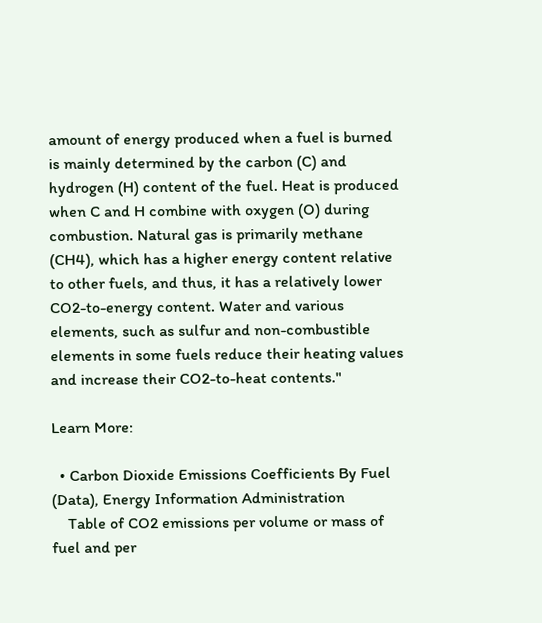amount of energy produced when a fuel is burned is mainly determined by the carbon (C) and hydrogen (H) content of the fuel. Heat is produced when C and H combine with oxygen (O) during combustion. Natural gas is primarily methane (CH4), which has a higher energy content relative to other fuels, and thus, it has a relatively lower CO2-to-energy content. Water and various elements, such as sulfur and non-combustible elements in some fuels reduce their heating values and increase their CO2-to-heat contents."

Learn More:

  • Carbon Dioxide Emissions Coefficients By Fuel (Data), Energy Information Administration
    Table of CO2 emissions per volume or mass of fuel and per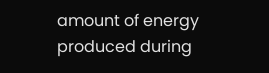amount of energy produced during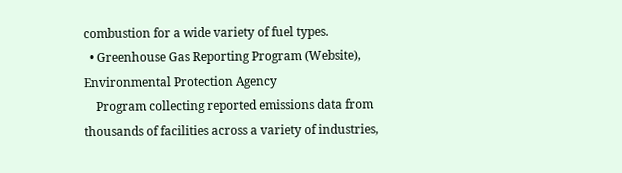combustion for a wide variety of fuel types.
  • Greenhouse Gas Reporting Program (Website), Environmental Protection Agency
    Program collecting reported emissions data from thousands of facilities across a variety of industries,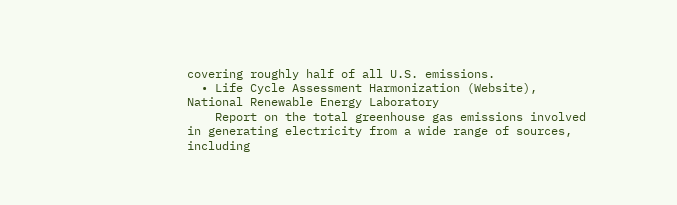covering roughly half of all U.S. emissions.
  • Life Cycle Assessment Harmonization (Website), National Renewable Energy Laboratory
    Report on the total greenhouse gas emissions involved in generating electricity from a wide range of sources, including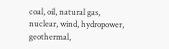coal, oil, natural gas, nuclear, wind, hydropower, geothermal,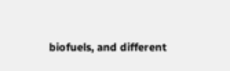biofuels, and different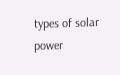types of solar power